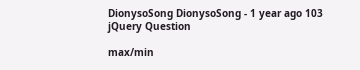DionysoSong DionysoSong - 1 year ago 103
jQuery Question

max/min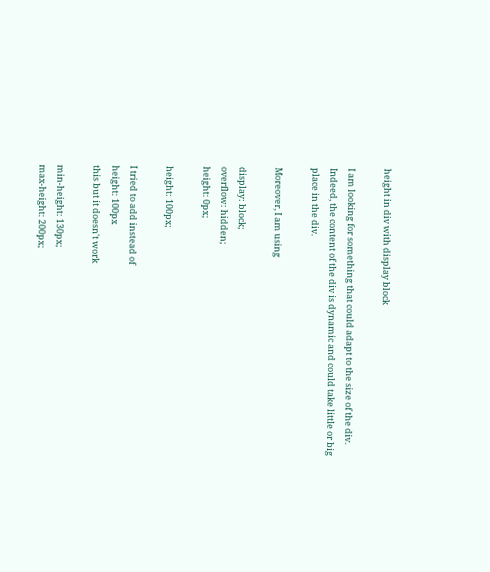height in div with display block

I am looking for something that could adapt to the size of the div.
Indeed, the content of the div is dynamic and could take little or big place in the div.

Moreover, I am using

display: block;
overflow: hidden;
height: 0px;

height: 100px;

I tried to add instead of
height: 100px
this but it doesn't work

min-height: 130px;
max-height: 200px;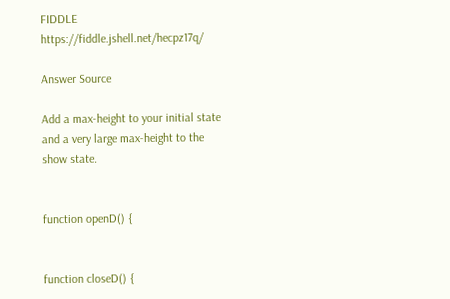FIDDLE https://fiddle.jshell.net/hecpz17q/

Answer Source

Add a max-height to your initial state and a very large max-height to the show state.


function openD() {


function closeD() {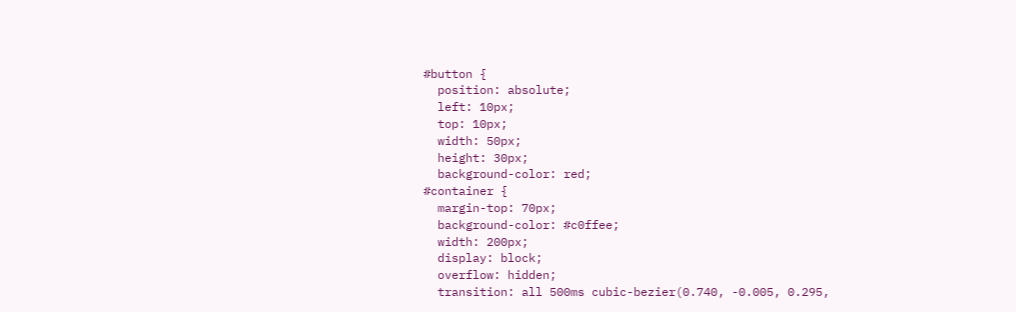#button {
  position: absolute;
  left: 10px;
  top: 10px;
  width: 50px;
  height: 30px;
  background-color: red;
#container {
  margin-top: 70px;
  background-color: #c0ffee;
  width: 200px;
  display: block;
  overflow: hidden;
  transition: all 500ms cubic-bezier(0.740, -0.005, 0.295,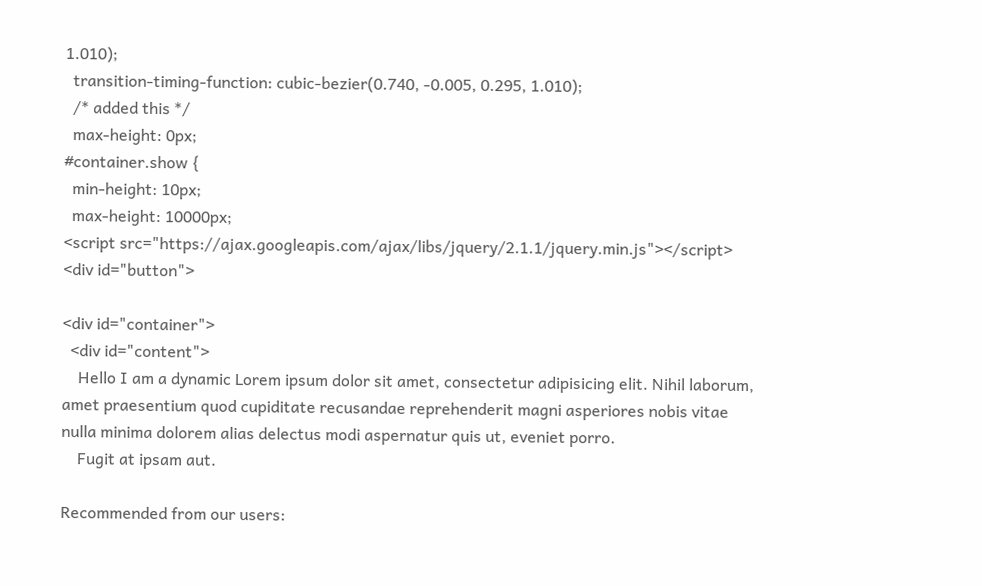1.010);
  transition-timing-function: cubic-bezier(0.740, -0.005, 0.295, 1.010);
  /* added this */
  max-height: 0px;
#container.show {
  min-height: 10px;
  max-height: 10000px;
<script src="https://ajax.googleapis.com/ajax/libs/jquery/2.1.1/jquery.min.js"></script>
<div id="button">

<div id="container">
  <div id="content">
    Hello I am a dynamic Lorem ipsum dolor sit amet, consectetur adipisicing elit. Nihil laborum, amet praesentium quod cupiditate recusandae reprehenderit magni asperiores nobis vitae nulla minima dolorem alias delectus modi aspernatur quis ut, eveniet porro.
    Fugit at ipsam aut.

Recommended from our users: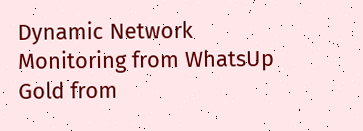Dynamic Network Monitoring from WhatsUp Gold from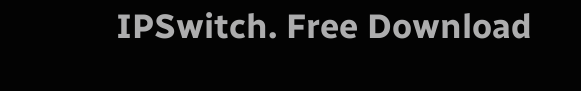IPSwitch. Free Download